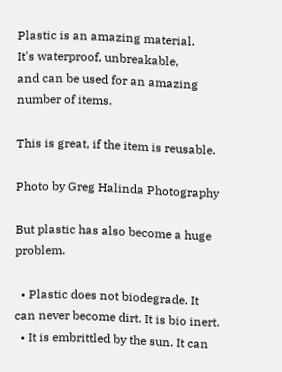Plastic is an amazing material.
It's waterproof, unbreakable,
and can be used for an amazing number of items.

This is great, if the item is reusable.

Photo by Greg Halinda Photography

But plastic has also become a huge problem.

  • Plastic does not biodegrade. It can never become dirt. It is bio inert.
  • It is embrittled by the sun. It can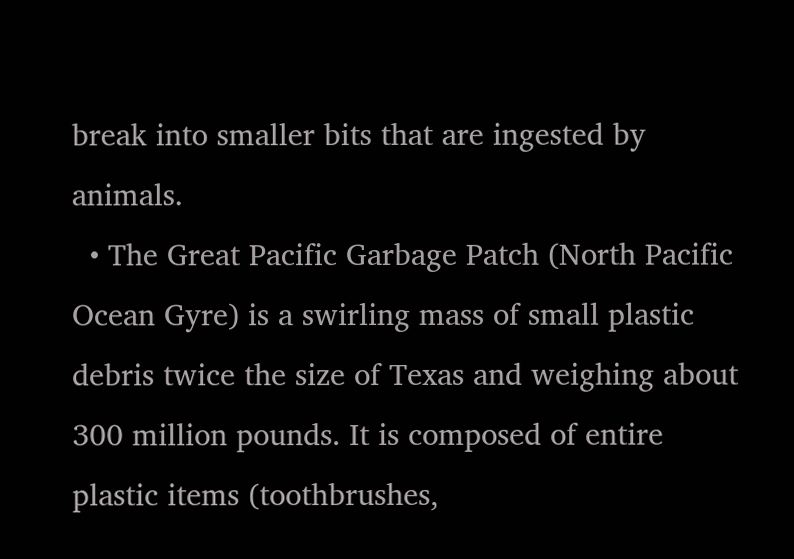break into smaller bits that are ingested by animals.
  • The Great Pacific Garbage Patch (North Pacific Ocean Gyre) is a swirling mass of small plastic debris twice the size of Texas and weighing about 300 million pounds. It is composed of entire plastic items (toothbrushes,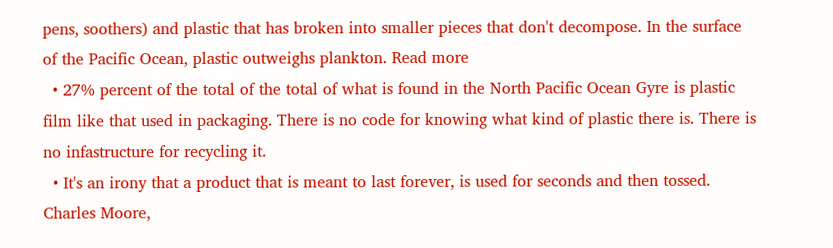pens, soothers) and plastic that has broken into smaller pieces that don't decompose. In the surface of the Pacific Ocean, plastic outweighs plankton. Read more
  • 27% percent of the total of the total of what is found in the North Pacific Ocean Gyre is plastic film like that used in packaging. There is no code for knowing what kind of plastic there is. There is no infastructure for recycling it.
  • It's an irony that a product that is meant to last forever, is used for seconds and then tossed. Charles Moore,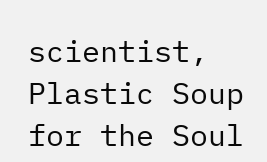scientist, Plastic Soup for the Soul